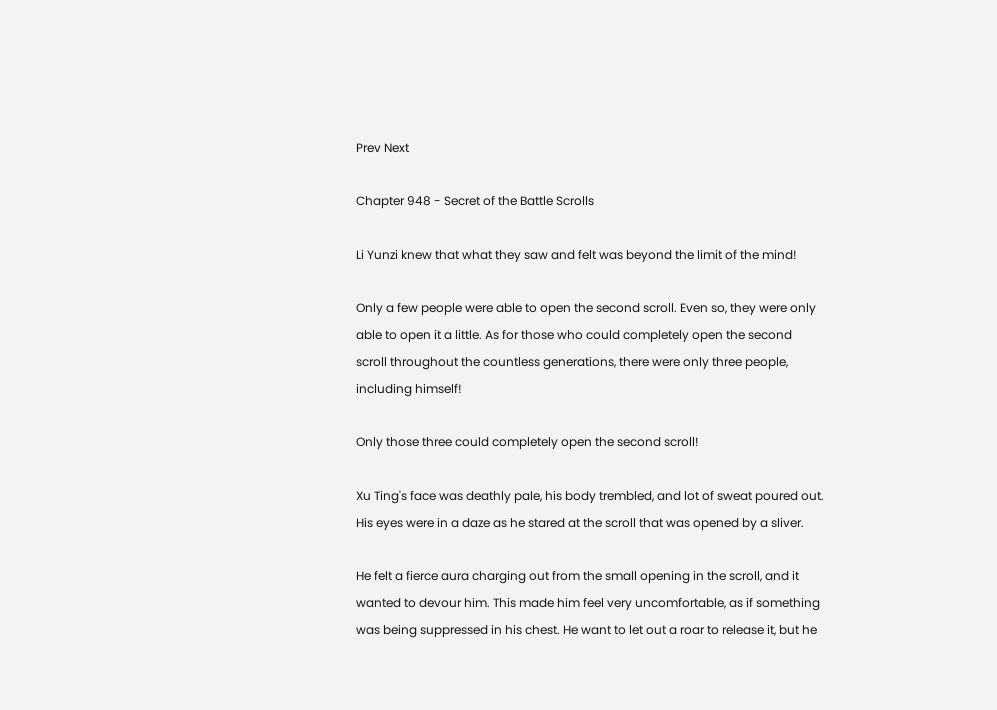Prev Next

Chapter 948 - Secret of the Battle Scrolls

Li Yunzi knew that what they saw and felt was beyond the limit of the mind!

Only a few people were able to open the second scroll. Even so, they were only able to open it a little. As for those who could completely open the second scroll throughout the countless generations, there were only three people, including himself!

Only those three could completely open the second scroll!

Xu Ting's face was deathly pale, his body trembled, and lot of sweat poured out. His eyes were in a daze as he stared at the scroll that was opened by a sliver.

He felt a fierce aura charging out from the small opening in the scroll, and it wanted to devour him. This made him feel very uncomfortable, as if something was being suppressed in his chest. He want to let out a roar to release it, but he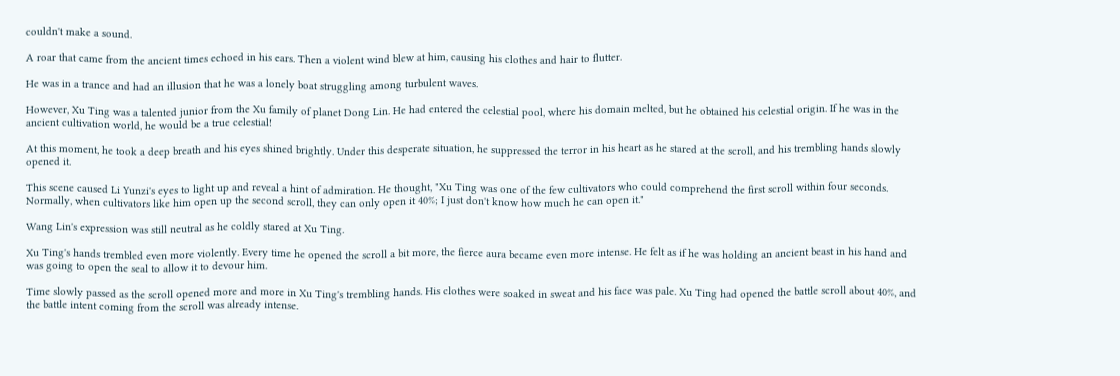couldn't make a sound.

A roar that came from the ancient times echoed in his ears. Then a violent wind blew at him, causing his clothes and hair to flutter.

He was in a trance and had an illusion that he was a lonely boat struggling among turbulent waves.

However, Xu Ting was a talented junior from the Xu family of planet Dong Lin. He had entered the celestial pool, where his domain melted, but he obtained his celestial origin. If he was in the ancient cultivation world, he would be a true celestial!

At this moment, he took a deep breath and his eyes shined brightly. Under this desperate situation, he suppressed the terror in his heart as he stared at the scroll, and his trembling hands slowly opened it.

This scene caused Li Yunzi's eyes to light up and reveal a hint of admiration. He thought, "Xu Ting was one of the few cultivators who could comprehend the first scroll within four seconds. Normally, when cultivators like him open up the second scroll, they can only open it 40%; I just don't know how much he can open it."

Wang Lin's expression was still neutral as he coldly stared at Xu Ting.

Xu Ting's hands trembled even more violently. Every time he opened the scroll a bit more, the fierce aura became even more intense. He felt as if he was holding an ancient beast in his hand and was going to open the seal to allow it to devour him.

Time slowly passed as the scroll opened more and more in Xu Ting's trembling hands. His clothes were soaked in sweat and his face was pale. Xu Ting had opened the battle scroll about 40%, and the battle intent coming from the scroll was already intense.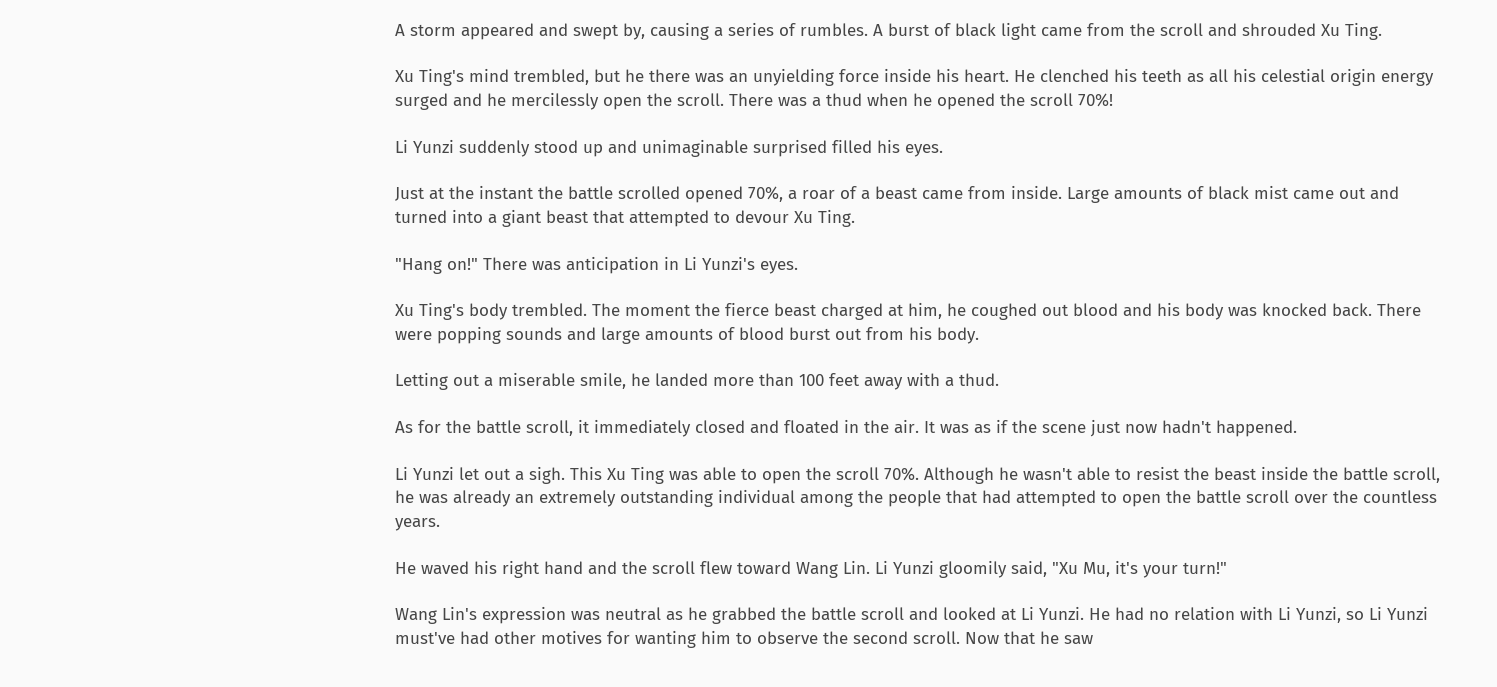A storm appeared and swept by, causing a series of rumbles. A burst of black light came from the scroll and shrouded Xu Ting.

Xu Ting's mind trembled, but he there was an unyielding force inside his heart. He clenched his teeth as all his celestial origin energy surged and he mercilessly open the scroll. There was a thud when he opened the scroll 70%!

Li Yunzi suddenly stood up and unimaginable surprised filled his eyes.

Just at the instant the battle scrolled opened 70%, a roar of a beast came from inside. Large amounts of black mist came out and turned into a giant beast that attempted to devour Xu Ting.

"Hang on!" There was anticipation in Li Yunzi's eyes.

Xu Ting's body trembled. The moment the fierce beast charged at him, he coughed out blood and his body was knocked back. There were popping sounds and large amounts of blood burst out from his body.

Letting out a miserable smile, he landed more than 100 feet away with a thud.

As for the battle scroll, it immediately closed and floated in the air. It was as if the scene just now hadn't happened.

Li Yunzi let out a sigh. This Xu Ting was able to open the scroll 70%. Although he wasn't able to resist the beast inside the battle scroll, he was already an extremely outstanding individual among the people that had attempted to open the battle scroll over the countless years.

He waved his right hand and the scroll flew toward Wang Lin. Li Yunzi gloomily said, "Xu Mu, it's your turn!"

Wang Lin's expression was neutral as he grabbed the battle scroll and looked at Li Yunzi. He had no relation with Li Yunzi, so Li Yunzi must've had other motives for wanting him to observe the second scroll. Now that he saw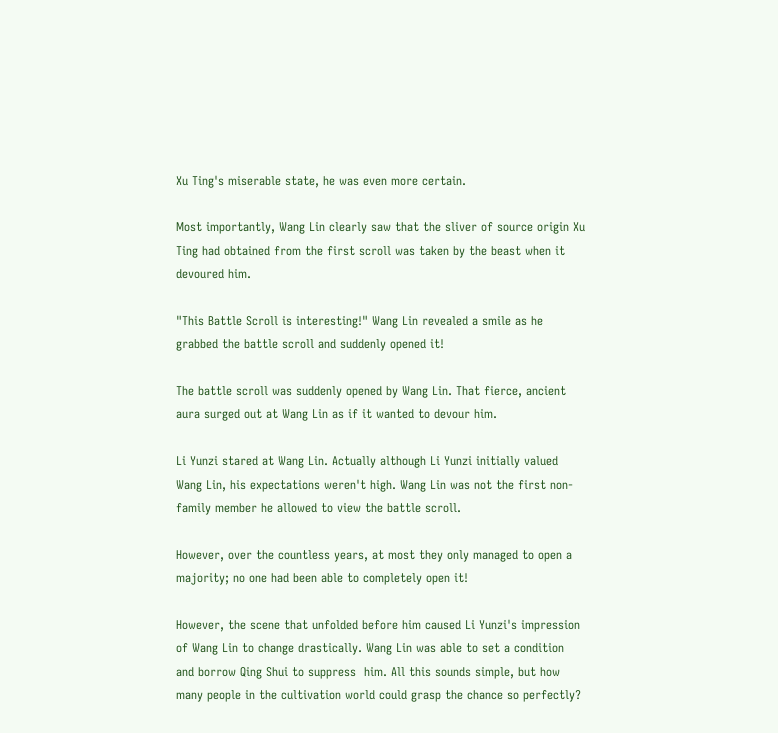Xu Ting's miserable state, he was even more certain.

Most importantly, Wang Lin clearly saw that the sliver of source origin Xu Ting had obtained from the first scroll was taken by the beast when it devoured him.

"This Battle Scroll is interesting!" Wang Lin revealed a smile as he grabbed the battle scroll and suddenly opened it!

The battle scroll was suddenly opened by Wang Lin. That fierce, ancient aura surged out at Wang Lin as if it wanted to devour him.

Li Yunzi stared at Wang Lin. Actually although Li Yunzi initially valued Wang Lin, his expectations weren't high. Wang Lin was not the first non-family member he allowed to view the battle scroll.

However, over the countless years, at most they only managed to open a majority; no one had been able to completely open it!

However, the scene that unfolded before him caused Li Yunzi's impression of Wang Lin to change drastically. Wang Lin was able to set a condition and borrow Qing Shui to suppress  him. All this sounds simple, but how many people in the cultivation world could grasp the chance so perfectly?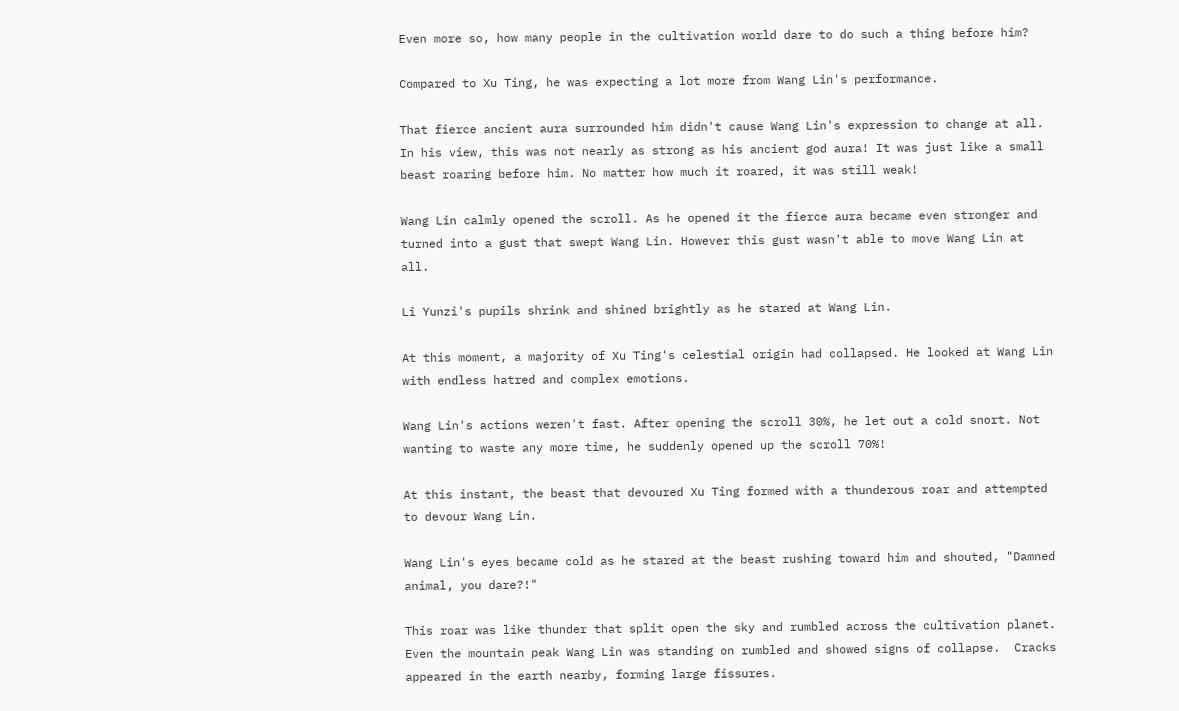Even more so, how many people in the cultivation world dare to do such a thing before him?

Compared to Xu Ting, he was expecting a lot more from Wang Lin's performance.

That fierce ancient aura surrounded him didn't cause Wang Lin's expression to change at all. In his view, this was not nearly as strong as his ancient god aura! It was just like a small beast roaring before him. No matter how much it roared, it was still weak!

Wang Lin calmly opened the scroll. As he opened it the fierce aura became even stronger and turned into a gust that swept Wang Lin. However this gust wasn't able to move Wang Lin at all.

Li Yunzi's pupils shrink and shined brightly as he stared at Wang Lin.

At this moment, a majority of Xu Ting's celestial origin had collapsed. He looked at Wang Lin with endless hatred and complex emotions.

Wang Lin's actions weren't fast. After opening the scroll 30%, he let out a cold snort. Not wanting to waste any more time, he suddenly opened up the scroll 70%!

At this instant, the beast that devoured Xu Ting formed with a thunderous roar and attempted to devour Wang Lin.

Wang Lin's eyes became cold as he stared at the beast rushing toward him and shouted, "Damned animal, you dare?!"

This roar was like thunder that split open the sky and rumbled across the cultivation planet. Even the mountain peak Wang Lin was standing on rumbled and showed signs of collapse.  Cracks appeared in the earth nearby, forming large fissures.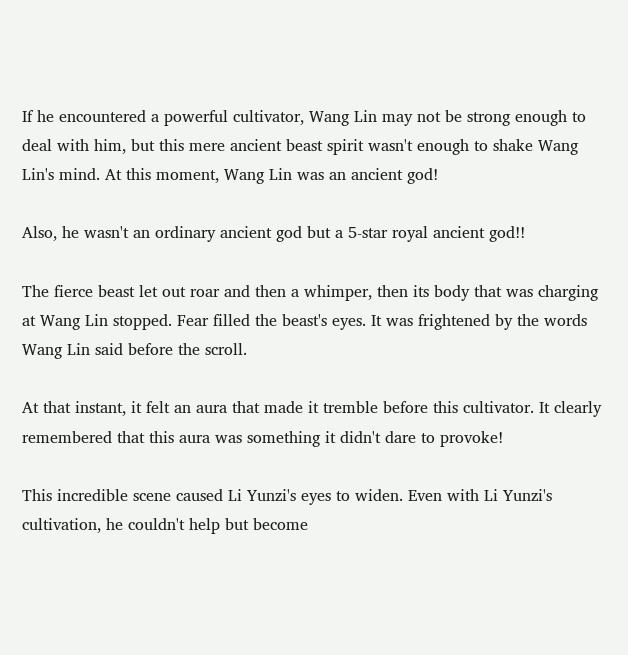If he encountered a powerful cultivator, Wang Lin may not be strong enough to deal with him, but this mere ancient beast spirit wasn't enough to shake Wang Lin's mind. At this moment, Wang Lin was an ancient god!

Also, he wasn't an ordinary ancient god but a 5-star royal ancient god!!

The fierce beast let out roar and then a whimper, then its body that was charging at Wang Lin stopped. Fear filled the beast's eyes. It was frightened by the words Wang Lin said before the scroll.

At that instant, it felt an aura that made it tremble before this cultivator. It clearly remembered that this aura was something it didn't dare to provoke!

This incredible scene caused Li Yunzi's eyes to widen. Even with Li Yunzi's cultivation, he couldn't help but become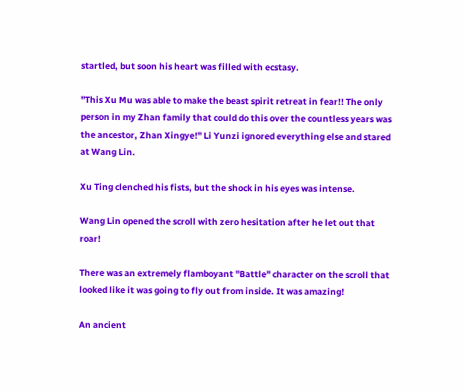startled, but soon his heart was filled with ecstasy.

"This Xu Mu was able to make the beast spirit retreat in fear!! The only person in my Zhan family that could do this over the countless years was the ancestor, Zhan Xingye!" Li Yunzi ignored everything else and stared at Wang Lin.

Xu Ting clenched his fists, but the shock in his eyes was intense.

Wang Lin opened the scroll with zero hesitation after he let out that roar!

There was an extremely flamboyant "Battle" character on the scroll that looked like it was going to fly out from inside. It was amazing!

An ancient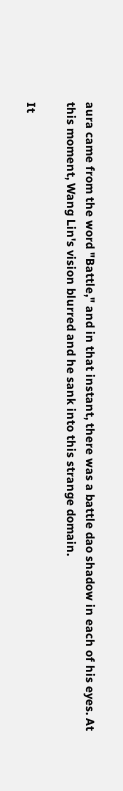aura came from the word "Battle," and in that instant, there was a battle dao shadow in each of his eyes. At this moment, Wang Lin's vision blurred and he sank into this strange domain.

It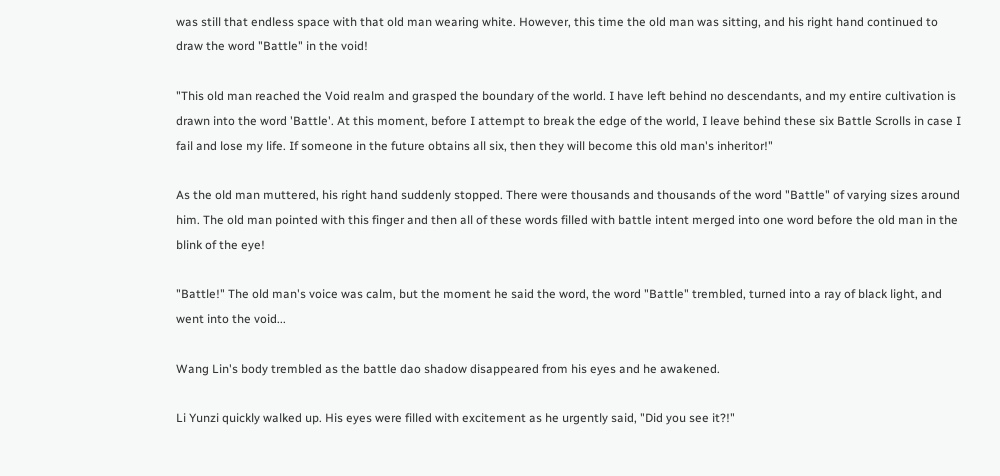was still that endless space with that old man wearing white. However, this time the old man was sitting, and his right hand continued to draw the word "Battle" in the void!

"This old man reached the Void realm and grasped the boundary of the world. I have left behind no descendants, and my entire cultivation is drawn into the word 'Battle'. At this moment, before I attempt to break the edge of the world, I leave behind these six Battle Scrolls in case I fail and lose my life. If someone in the future obtains all six, then they will become this old man's inheritor!"

As the old man muttered, his right hand suddenly stopped. There were thousands and thousands of the word "Battle" of varying sizes around him. The old man pointed with this finger and then all of these words filled with battle intent merged into one word before the old man in the blink of the eye!

"Battle!" The old man's voice was calm, but the moment he said the word, the word "Battle" trembled, turned into a ray of black light, and went into the void...

Wang Lin's body trembled as the battle dao shadow disappeared from his eyes and he awakened.

Li Yunzi quickly walked up. His eyes were filled with excitement as he urgently said, "Did you see it?!"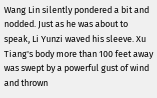Wang Lin silently pondered a bit and nodded. Just as he was about to speak, Li Yunzi waved his sleeve. Xu Tiang's body more than 100 feet away was swept by a powerful gust of wind and thrown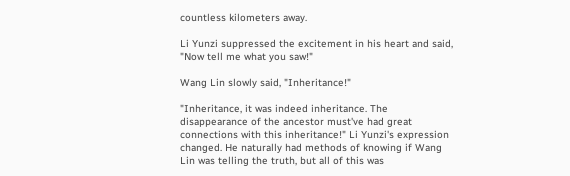countless kilometers away.

Li Yunzi suppressed the excitement in his heart and said, "Now tell me what you saw!"

Wang Lin slowly said, "Inheritance!"

"Inheritance, it was indeed inheritance. The disappearance of the ancestor must've had great connections with this inheritance!" Li Yunzi's expression changed. He naturally had methods of knowing if Wang Lin was telling the truth, but all of this was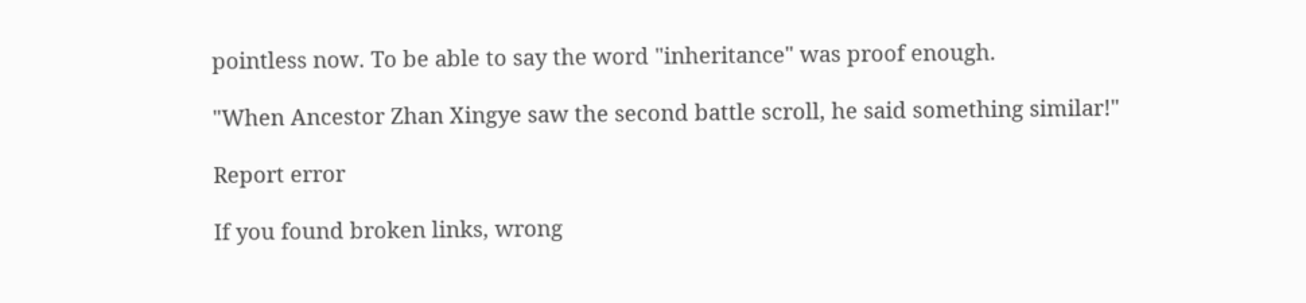pointless now. To be able to say the word "inheritance" was proof enough.

"When Ancestor Zhan Xingye saw the second battle scroll, he said something similar!"

Report error

If you found broken links, wrong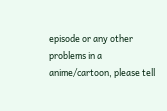episode or any other problems in a anime/cartoon, please tell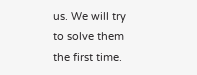us. We will try to solve them the first time.